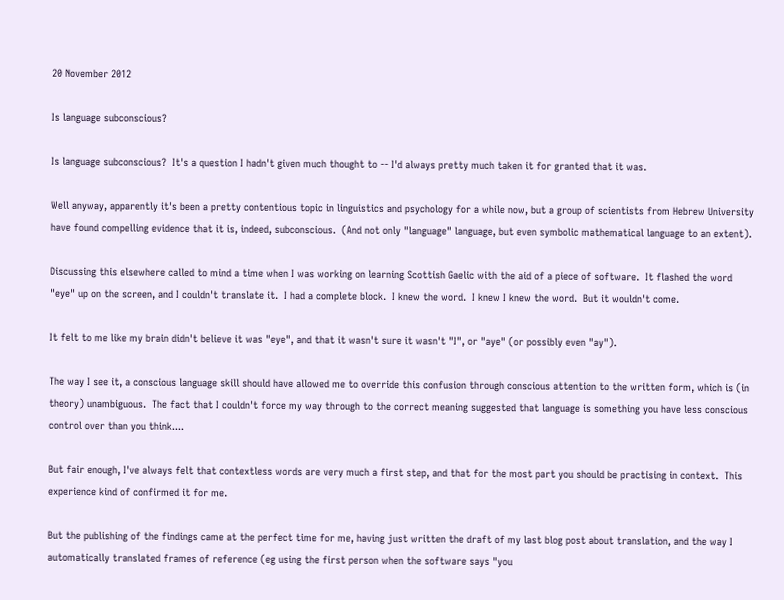20 November 2012

Is language subconscious?

Is language subconscious?  It's a question I hadn't given much thought to -- I'd always pretty much taken it for granted that it was.

Well anyway, apparently it's been a pretty contentious topic in linguistics and psychology for a while now, but a group of scientists from Hebrew University have found compelling evidence that it is, indeed, subconscious.  (And not only "language" language, but even symbolic mathematical language to an extent).

Discussing this elsewhere called to mind a time when I was working on learning Scottish Gaelic with the aid of a piece of software.  It flashed the word "eye" up on the screen, and I couldn't translate it.  I had a complete block.  I knew the word.  I knew I knew the word.  But it wouldn't come.

It felt to me like my brain didn't believe it was "eye", and that it wasn't sure it wasn't "I", or "aye" (or possibly even "ay").

The way I see it, a conscious language skill should have allowed me to override this confusion through conscious attention to the written form, which is (in theory) unambiguous.  The fact that I couldn't force my way through to the correct meaning suggested that language is something you have less conscious control over than you think....

But fair enough, I've always felt that contextless words are very much a first step, and that for the most part you should be practising in context.  This experience kind of confirmed it for me.

But the publishing of the findings came at the perfect time for me, having just written the draft of my last blog post about translation, and the way I automatically translated frames of reference (eg using the first person when the software says "you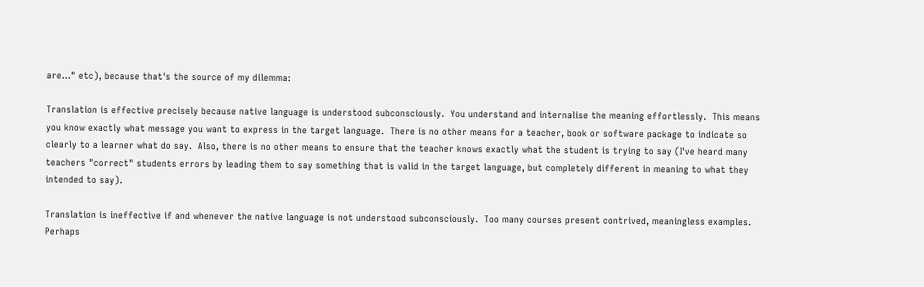are..." etc), because that's the source of my dilemma:

Translation is effective precisely because native language is understood subconsciously.  You understand and internalise the meaning effortlessly.  This means you know exactly what message you want to express in the target language.  There is no other means for a teacher, book or software package to indicate so clearly to a learner what do say.  Also, there is no other means to ensure that the teacher knows exactly what the student is trying to say (I've heard many teachers "correct" students errors by leading them to say something that is valid in the target language, but completely different in meaning to what they intended to say).

Translation is ineffective if and whenever the native language is not understood subconsciously.  Too many courses present contrived, meaningless examples.  Perhaps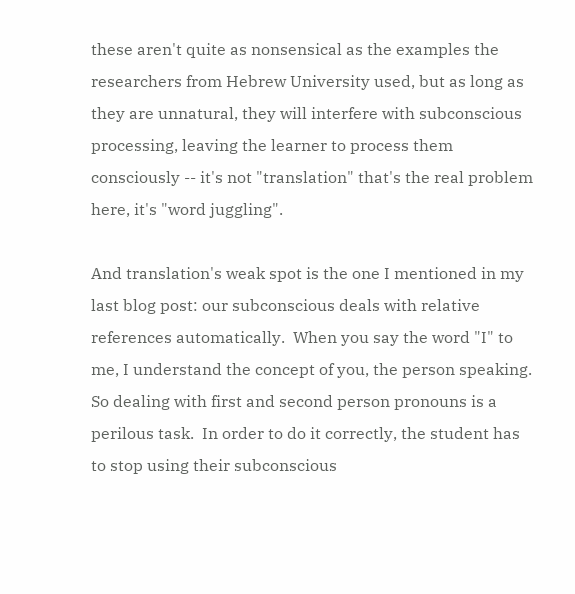these aren't quite as nonsensical as the examples the researchers from Hebrew University used, but as long as they are unnatural, they will interfere with subconscious processing, leaving the learner to process them consciously -- it's not "translation" that's the real problem here, it's "word juggling".

And translation's weak spot is the one I mentioned in my last blog post: our subconscious deals with relative references automatically.  When you say the word "I" to me, I understand the concept of you, the person speaking.  So dealing with first and second person pronouns is a perilous task.  In order to do it correctly, the student has to stop using their subconscious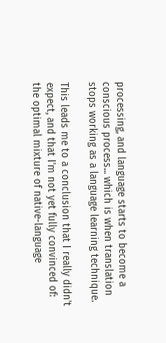processing, and language starts to become a conscious process... which is when translation stops working as a language learning technique.

This leads me to a conclusion that I really didn't expect, and that I'm not yet fully convinced of:
the optimal mixture of native-language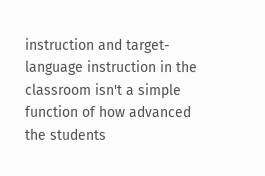instruction and target-language instruction in the classroom isn't a simple function of how advanced the students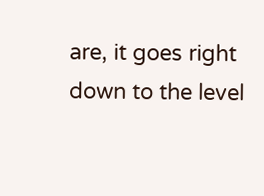are, it goes right down to the level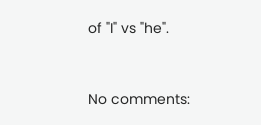of "I" vs "he".


No comments: